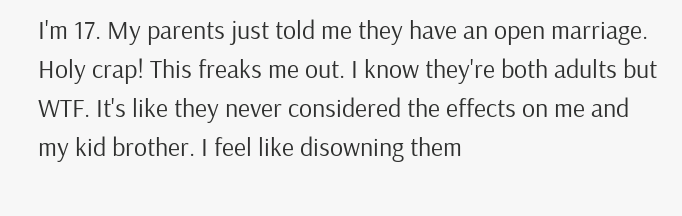I'm 17. My parents just told me they have an open marriage. Holy crap! This freaks me out. I know they're both adults but WTF. It's like they never considered the effects on me and my kid brother. I feel like disowning them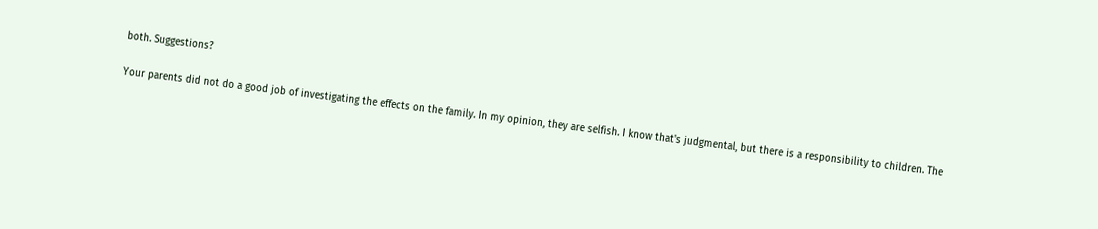both. Suggestions?

Your parents did not do a good job of investigating the effects on the family. In my opinion, they are selfish. I know that's judgmental, but there is a responsibility to children. The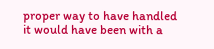proper way to have handled it would have been with a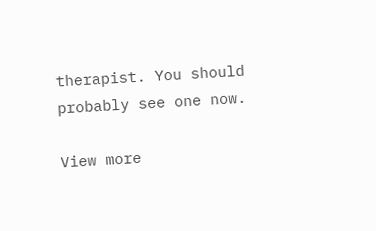therapist. You should probably see one now.

View more